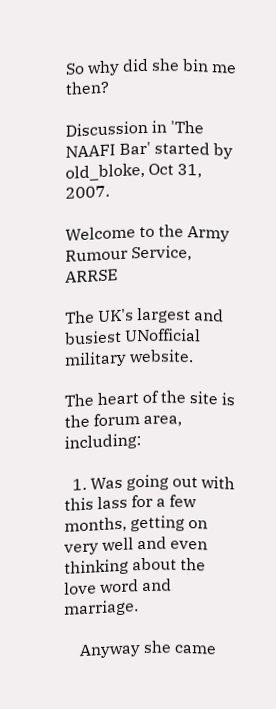So why did she bin me then?

Discussion in 'The NAAFI Bar' started by old_bloke, Oct 31, 2007.

Welcome to the Army Rumour Service, ARRSE

The UK's largest and busiest UNofficial military website.

The heart of the site is the forum area, including:

  1. Was going out with this lass for a few months, getting on very well and even thinking about the love word and marriage.

    Anyway she came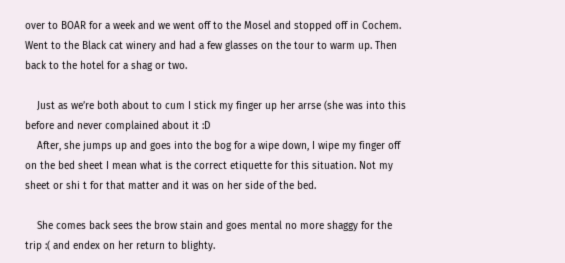over to BOAR for a week and we went off to the Mosel and stopped off in Cochem. Went to the Black cat winery and had a few glasses on the tour to warm up. Then back to the hotel for a shag or two.

    Just as we’re both about to cum I stick my finger up her arrse (she was into this before and never complained about it :D
    After, she jumps up and goes into the bog for a wipe down, I wipe my finger off on the bed sheet I mean what is the correct etiquette for this situation. Not my sheet or shi t for that matter and it was on her side of the bed.

    She comes back sees the brow stain and goes mental no more shaggy for the trip :( and endex on her return to blighty.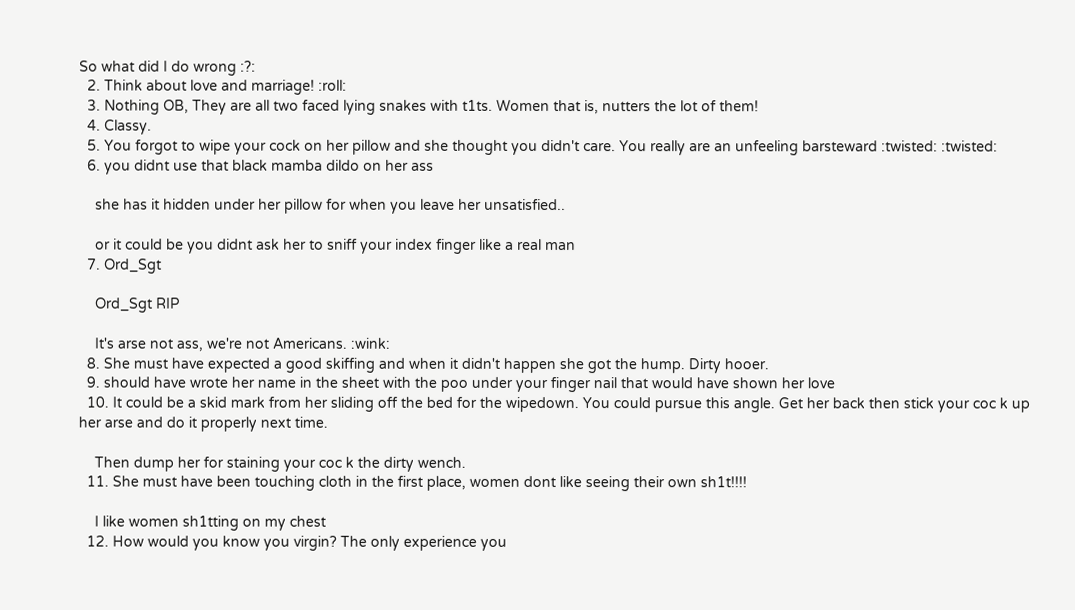So what did I do wrong :?:
  2. Think about love and marriage! :roll:
  3. Nothing OB, They are all two faced lying snakes with t1ts. Women that is, nutters the lot of them!
  4. Classy.
  5. You forgot to wipe your cock on her pillow and she thought you didn't care. You really are an unfeeling barsteward :twisted: :twisted:
  6. you didnt use that black mamba dildo on her ass

    she has it hidden under her pillow for when you leave her unsatisfied..

    or it could be you didnt ask her to sniff your index finger like a real man
  7. Ord_Sgt

    Ord_Sgt RIP

    It's arse not ass, we're not Americans. :wink:
  8. She must have expected a good skiffing and when it didn't happen she got the hump. Dirty hooer.
  9. should have wrote her name in the sheet with the poo under your finger nail that would have shown her love
  10. It could be a skid mark from her sliding off the bed for the wipedown. You could pursue this angle. Get her back then stick your coc k up her arse and do it properly next time.

    Then dump her for staining your coc k the dirty wench.
  11. She must have been touching cloth in the first place, women dont like seeing their own sh1t!!!!

    I like women sh1tting on my chest
  12. How would you know you virgin? The only experience you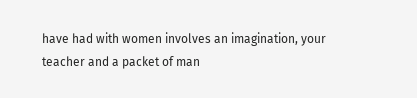have had with women involves an imagination, your teacher and a packet of man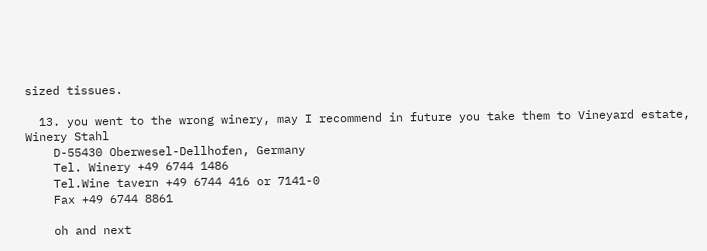sized tissues.

  13. you went to the wrong winery, may I recommend in future you take them to Vineyard estate, Winery Stahl
    D-55430 Oberwesel-Dellhofen, Germany
    Tel. Winery +49 6744 1486
    Tel.Wine tavern +49 6744 416 or 7141-0
    Fax +49 6744 8861

    oh and next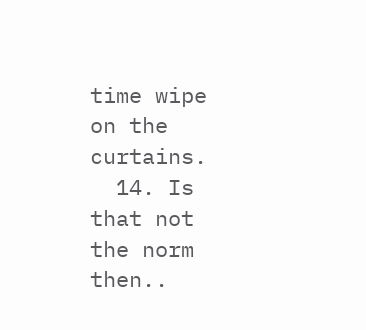time wipe on the curtains.
  14. Is that not the norm then..